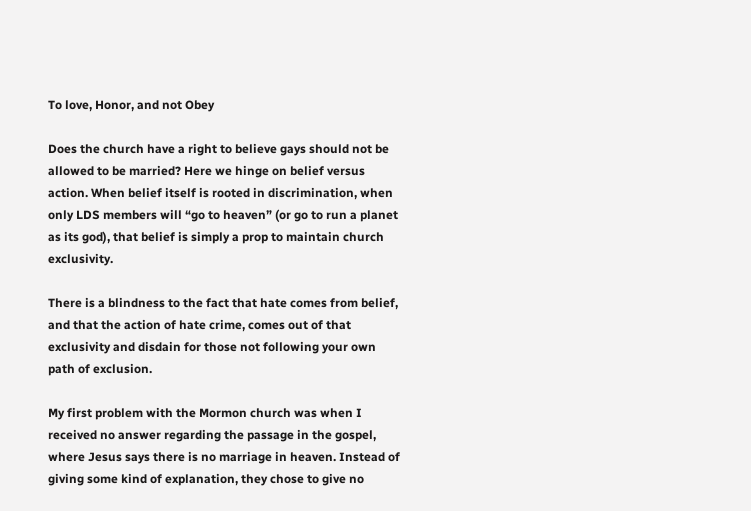To love, Honor, and not Obey

Does the church have a right to believe gays should not be allowed to be married? Here we hinge on belief versus action. When belief itself is rooted in discrimination, when only LDS members will “go to heaven” (or go to run a planet as its god), that belief is simply a prop to maintain church exclusivity.

There is a blindness to the fact that hate comes from belief, and that the action of hate crime, comes out of that exclusivity and disdain for those not following your own path of exclusion.

My first problem with the Mormon church was when I received no answer regarding the passage in the gospel, where Jesus says there is no marriage in heaven. Instead of giving some kind of explanation, they chose to give no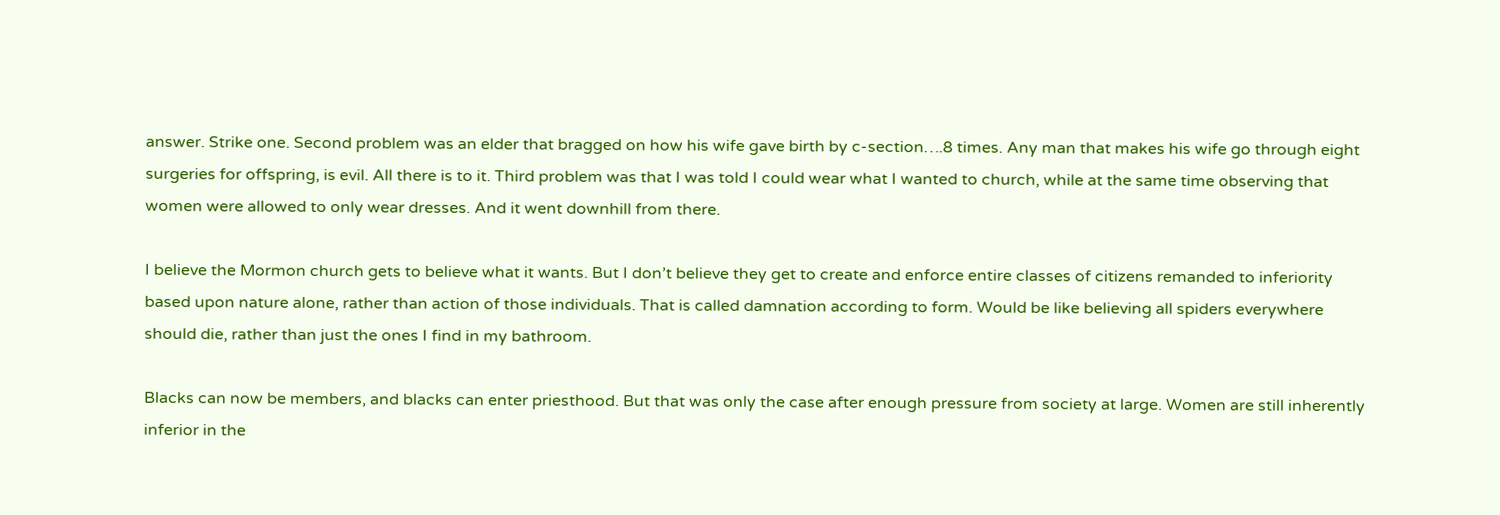answer. Strike one. Second problem was an elder that bragged on how his wife gave birth by c-section….8 times. Any man that makes his wife go through eight surgeries for offspring, is evil. All there is to it. Third problem was that I was told I could wear what I wanted to church, while at the same time observing that women were allowed to only wear dresses. And it went downhill from there.

I believe the Mormon church gets to believe what it wants. But I don’t believe they get to create and enforce entire classes of citizens remanded to inferiority based upon nature alone, rather than action of those individuals. That is called damnation according to form. Would be like believing all spiders everywhere should die, rather than just the ones I find in my bathroom.

Blacks can now be members, and blacks can enter priesthood. But that was only the case after enough pressure from society at large. Women are still inherently inferior in the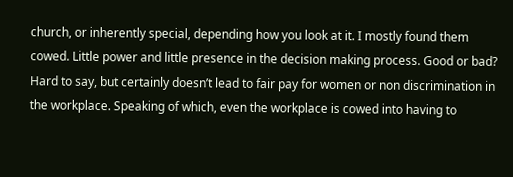church, or inherently special, depending how you look at it. I mostly found them cowed. Little power and little presence in the decision making process. Good or bad? Hard to say, but certainly doesn’t lead to fair pay for women or non discrimination in the workplace. Speaking of which, even the workplace is cowed into having to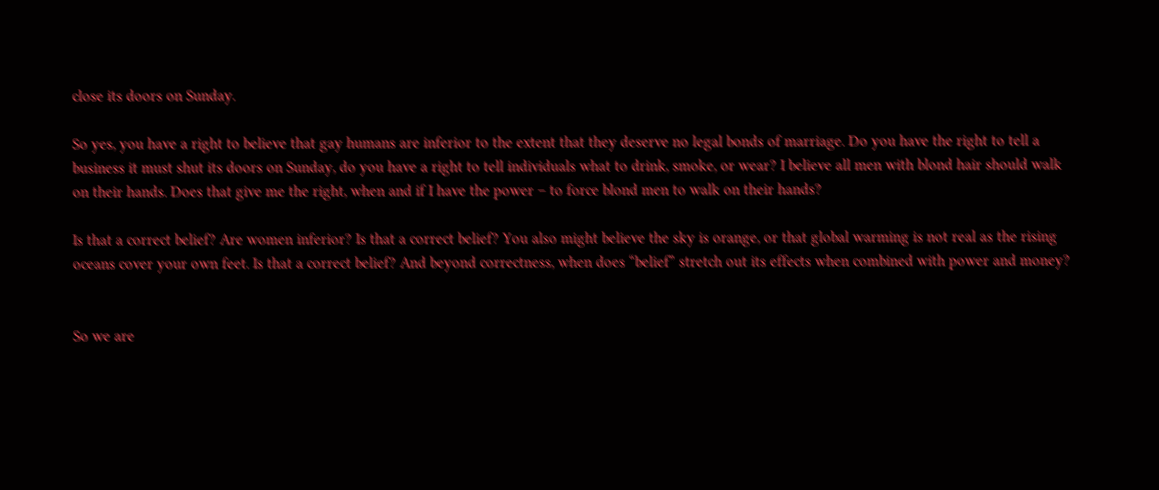close its doors on Sunday.

So yes, you have a right to believe that gay humans are inferior to the extent that they deserve no legal bonds of marriage. Do you have the right to tell a business it must shut its doors on Sunday, do you have a right to tell individuals what to drink, smoke, or wear? I believe all men with blond hair should walk on their hands. Does that give me the right, when and if I have the power – to force blond men to walk on their hands?

Is that a correct belief? Are women inferior? Is that a correct belief? You also might believe the sky is orange, or that global warming is not real as the rising oceans cover your own feet. Is that a correct belief? And beyond correctness, when does “belief” stretch out its effects when combined with power and money?


So we are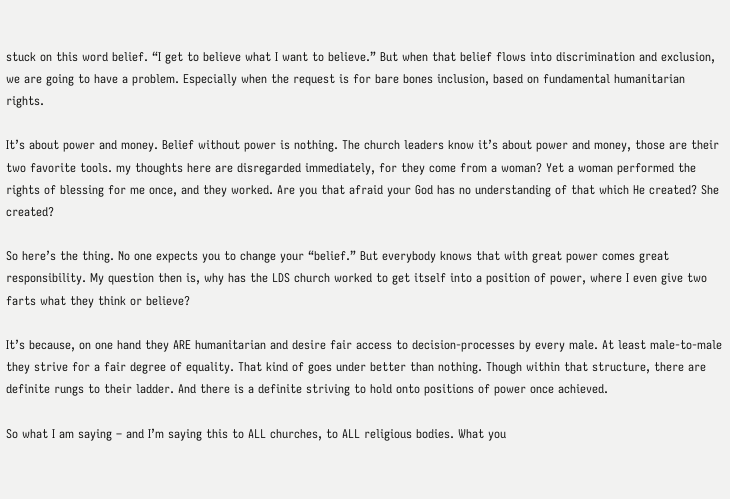stuck on this word belief. “I get to believe what I want to believe.” But when that belief flows into discrimination and exclusion, we are going to have a problem. Especially when the request is for bare bones inclusion, based on fundamental humanitarian rights.

It’s about power and money. Belief without power is nothing. The church leaders know it’s about power and money, those are their two favorite tools. my thoughts here are disregarded immediately, for they come from a woman? Yet a woman performed the rights of blessing for me once, and they worked. Are you that afraid your God has no understanding of that which He created? She created?

So here’s the thing. No one expects you to change your “belief.” But everybody knows that with great power comes great responsibility. My question then is, why has the LDS church worked to get itself into a position of power, where I even give two farts what they think or believe?

It’s because, on one hand they ARE humanitarian and desire fair access to decision-processes by every male. At least male-to-male they strive for a fair degree of equality. That kind of goes under better than nothing. Though within that structure, there are definite rungs to their ladder. And there is a definite striving to hold onto positions of power once achieved.

So what I am saying – and I’m saying this to ALL churches, to ALL religious bodies. What you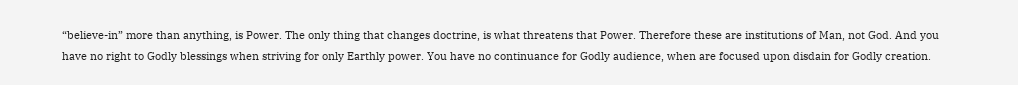“believe-in” more than anything, is Power. The only thing that changes doctrine, is what threatens that Power. Therefore these are institutions of Man, not God. And you have no right to Godly blessings when striving for only Earthly power. You have no continuance for Godly audience, when are focused upon disdain for Godly creation.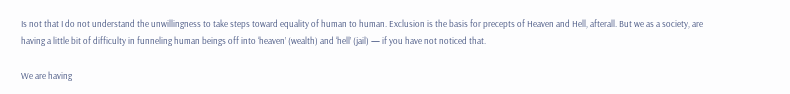Is not that I do not understand the unwillingness to take steps toward equality of human to human. Exclusion is the basis for precepts of Heaven and Hell, afterall. But we as a society, are having a little bit of difficulty in funneling human beings off into ‘heaven’ (wealth) and ‘hell’ (jail) — if you have not noticed that.

We are having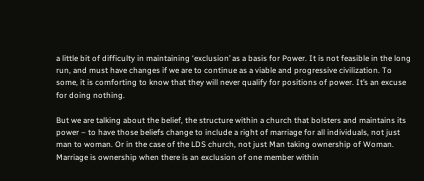a little bit of difficulty in maintaining ‘exclusion’ as a basis for Power. It is not feasible in the long run, and must have changes if we are to continue as a viable and progressive civilization. To some, it is comforting to know that they will never qualify for positions of power. It’s an excuse for doing nothing.

But we are talking about the belief, the structure within a church that bolsters and maintains its power – to have those beliefs change to include a right of marriage for all individuals, not just man to woman. Or in the case of the LDS church, not just Man taking ownership of Woman. Marriage is ownership when there is an exclusion of one member within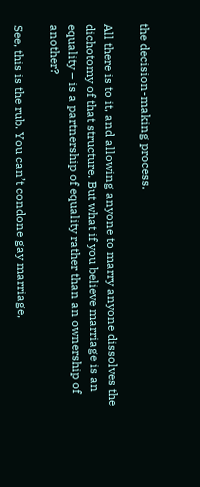the decision-making process.

All there is to it, and allowing anyone to marry anyone dissolves the dichotomy of that structure. But what if you believe marriage is an equality – is a partnership of equality rather than an ownership of another?

See, this is the rub. You can’t condone gay marriage,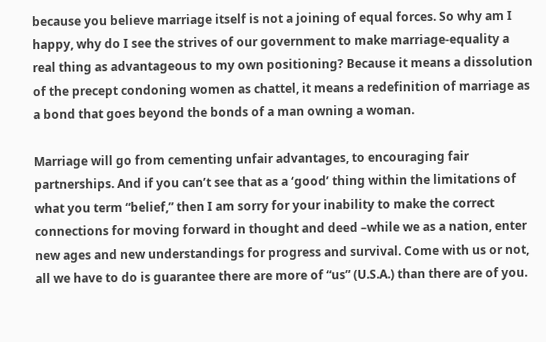because you believe marriage itself is not a joining of equal forces. So why am I happy, why do I see the strives of our government to make marriage-equality a real thing as advantageous to my own positioning? Because it means a dissolution of the precept condoning women as chattel, it means a redefinition of marriage as a bond that goes beyond the bonds of a man owning a woman.

Marriage will go from cementing unfair advantages, to encouraging fair partnerships. And if you can’t see that as a ‘good’ thing within the limitations of what you term “belief,” then I am sorry for your inability to make the correct connections for moving forward in thought and deed –while we as a nation, enter new ages and new understandings for progress and survival. Come with us or not, all we have to do is guarantee there are more of “us” (U.S.A.) than there are of you.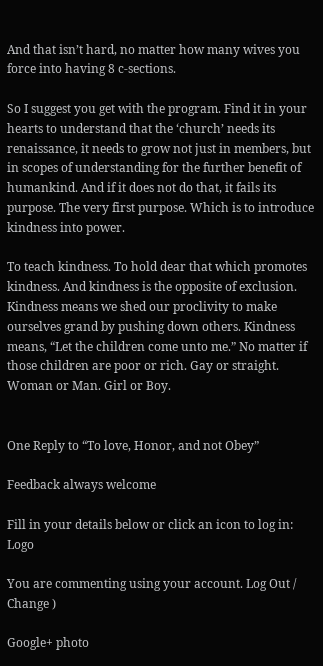And that isn’t hard, no matter how many wives you force into having 8 c-sections.

So I suggest you get with the program. Find it in your hearts to understand that the ‘church’ needs its renaissance, it needs to grow not just in members, but in scopes of understanding for the further benefit of humankind. And if it does not do that, it fails its purpose. The very first purpose. Which is to introduce kindness into power.

To teach kindness. To hold dear that which promotes kindness. And kindness is the opposite of exclusion. Kindness means we shed our proclivity to make ourselves grand by pushing down others. Kindness means, “Let the children come unto me.” No matter if those children are poor or rich. Gay or straight. Woman or Man. Girl or Boy.


One Reply to “To love, Honor, and not Obey”

Feedback always welcome

Fill in your details below or click an icon to log in: Logo

You are commenting using your account. Log Out /  Change )

Google+ photo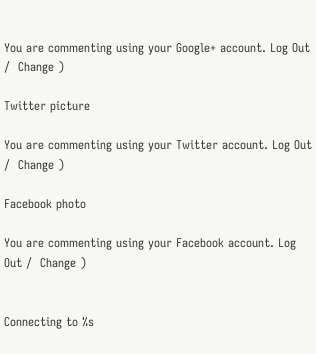You are commenting using your Google+ account. Log Out /  Change )

Twitter picture

You are commenting using your Twitter account. Log Out /  Change )

Facebook photo

You are commenting using your Facebook account. Log Out /  Change )


Connecting to %s